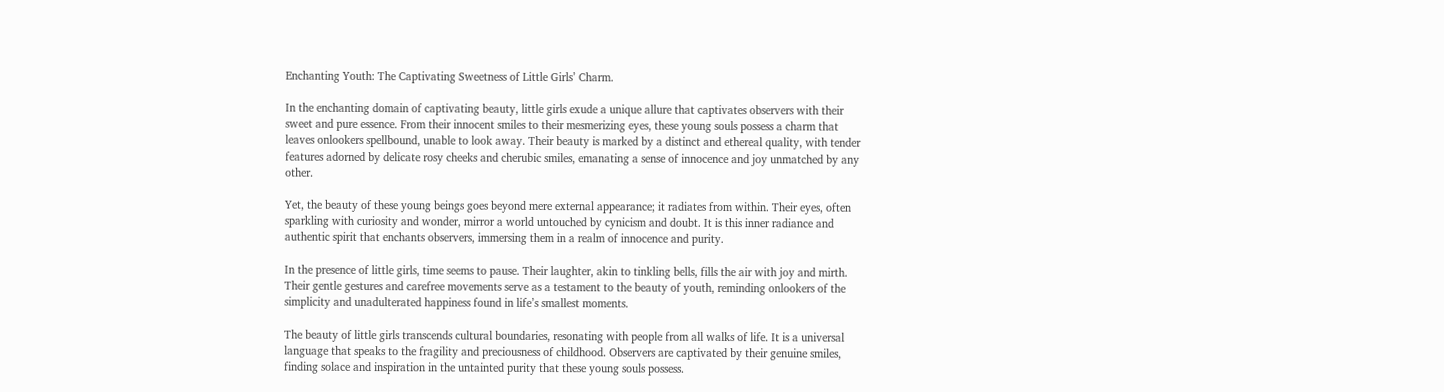Enchanting Youth: The Captivating Sweetness of Little Girls’ Charm.

In the enchanting domain of captivating beauty, little girls exude a unique allure that captivates observers with their sweet and pure essence. From their innocent smiles to their mesmerizing eyes, these young souls possess a charm that leaves onlookers spellbound, unable to look away. Their beauty is marked by a distinct and ethereal quality, with tender features adorned by delicate rosy cheeks and cherubic smiles, emanating a sense of innocence and joy unmatched by any other.

Yet, the beauty of these young beings goes beyond mere external appearance; it radiates from within. Their eyes, often sparkling with curiosity and wonder, mirror a world untouched by cynicism and doubt. It is this inner radiance and authentic spirit that enchants observers, immersing them in a realm of innocence and purity.

In the presence of little girls, time seems to pause. Their laughter, akin to tinkling bells, fills the air with joy and mirth. Their gentle gestures and carefree movements serve as a testament to the beauty of youth, reminding onlookers of the simplicity and unadulterated happiness found in life’s smallest moments.

The beauty of little girls transcends cultural boundaries, resonating with people from all walks of life. It is a universal language that speaks to the fragility and preciousness of childhood. Observers are captivated by their genuine smiles, finding solace and inspiration in the untainted purity that these young souls possess.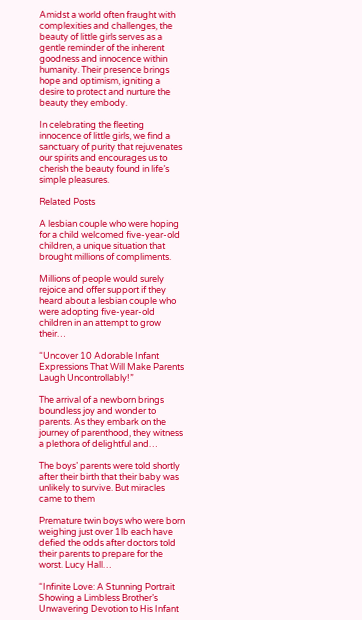Amidst a world often fraught with complexities and challenges, the beauty of little girls serves as a gentle reminder of the inherent goodness and innocence within humanity. Their presence brings hope and optimism, igniting a desire to protect and nurture the beauty they embody.

In celebrating the fleeting innocence of little girls, we find a sanctuary of purity that rejuvenates our spirits and encourages us to cherish the beauty found in life’s simple pleasures.

Related Posts

A lesbian couple who were hoping for a child welcomed five-year-old children, a unique situation that brought millions of compliments.

Millions of people would surely rejoice and offer support if they heard about a lesbian couple who were adopting five-year-old children in an attempt to grow their…

“Uncover 10 Adorable Infant Expressions That Will Make Parents Laugh Uncontrollably!”

The arrival of a newborn brings boundless joy and wonder to parents. As they embark on the journey of parenthood, they witness a plethora of delightful and…

The boys’ parents were told shortly after their birth that their baby was unlikely to survive. But miracles came to them

Premature twin boys who were born weighing just over 1lb each have defied the odds after doctors told their parents to prepare for the worst. Lucy Hall…

“Infinite Love: A Stunning Portrait Showing a Limbless Brother’s Unwavering Devotion to His Infant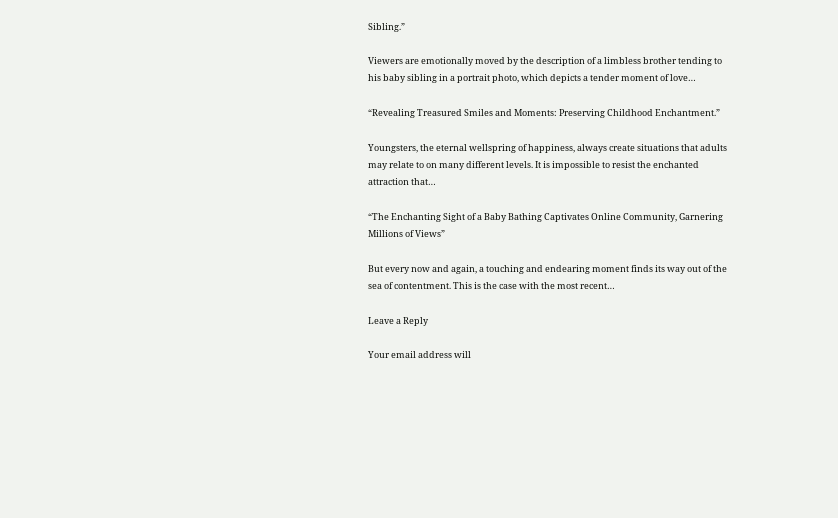Sibling.”

Viewers are emotionally moved by the description of a limbless brother tending to his baby sibling in a portrait photo, which depicts a tender moment of love…

“Revealing Treasured Smiles and Moments: Preserving Childhood Enchantment.”

Youngsters, the eternal wellspring of happiness, always create situations that adults may relate to on many different levels. It is impossible to resist the enchanted attraction that…

“The Enchanting Sight of a Baby Bathing Captivates Online Community, Garnering Millions of Views”

But every now and again, a touching and endearing moment finds its way out of the sea of contentment. This is the case with the most recent…

Leave a Reply

Your email address will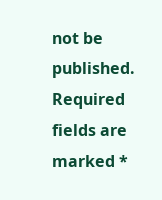not be published. Required fields are marked *